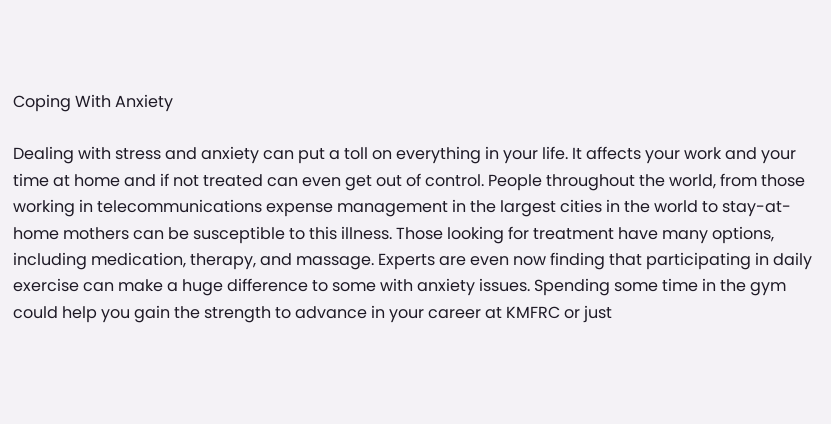Coping With Anxiety

Dealing with stress and anxiety can put a toll on everything in your life. It affects your work and your time at home and if not treated can even get out of control. People throughout the world, from those working in telecommunications expense management in the largest cities in the world to stay-at-home mothers can be susceptible to this illness. Those looking for treatment have many options, including medication, therapy, and massage. Experts are even now finding that participating in daily exercise can make a huge difference to some with anxiety issues. Spending some time in the gym could help you gain the strength to advance in your career at KMFRC or just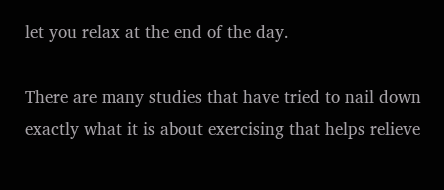let you relax at the end of the day.

There are many studies that have tried to nail down exactly what it is about exercising that helps relieve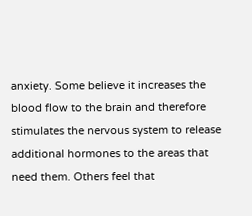anxiety. Some believe it increases the blood flow to the brain and therefore stimulates the nervous system to release additional hormones to the areas that need them. Others feel that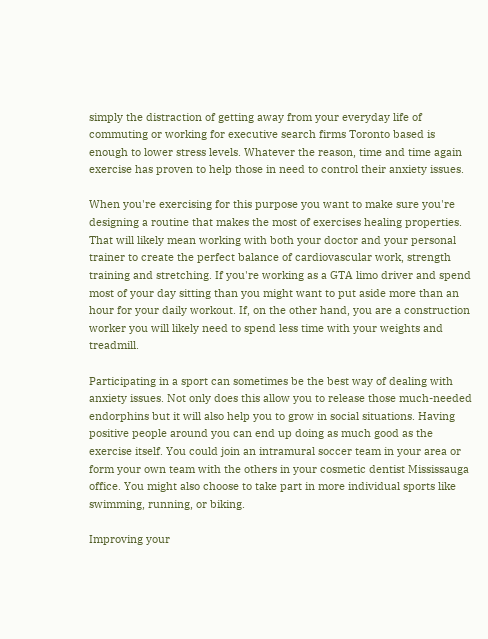simply the distraction of getting away from your everyday life of commuting or working for executive search firms Toronto based is enough to lower stress levels. Whatever the reason, time and time again exercise has proven to help those in need to control their anxiety issues.

When you're exercising for this purpose you want to make sure you're designing a routine that makes the most of exercises healing properties. That will likely mean working with both your doctor and your personal trainer to create the perfect balance of cardiovascular work, strength training and stretching. If you're working as a GTA limo driver and spend most of your day sitting than you might want to put aside more than an hour for your daily workout. If, on the other hand, you are a construction worker you will likely need to spend less time with your weights and treadmill.

Participating in a sport can sometimes be the best way of dealing with anxiety issues. Not only does this allow you to release those much-needed endorphins but it will also help you to grow in social situations. Having positive people around you can end up doing as much good as the exercise itself. You could join an intramural soccer team in your area or form your own team with the others in your cosmetic dentist Mississauga office. You might also choose to take part in more individual sports like swimming, running, or biking.

Improving your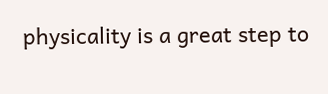physicality is a great step to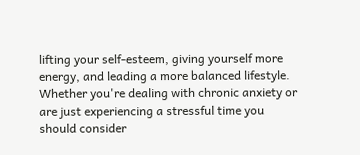lifting your self-esteem, giving yourself more energy, and leading a more balanced lifestyle. Whether you're dealing with chronic anxiety or are just experiencing a stressful time you should consider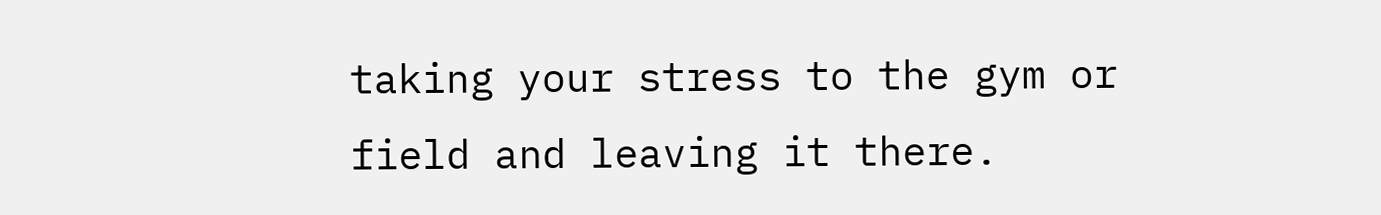taking your stress to the gym or field and leaving it there.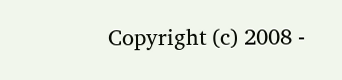Copyright (c) 2008 -